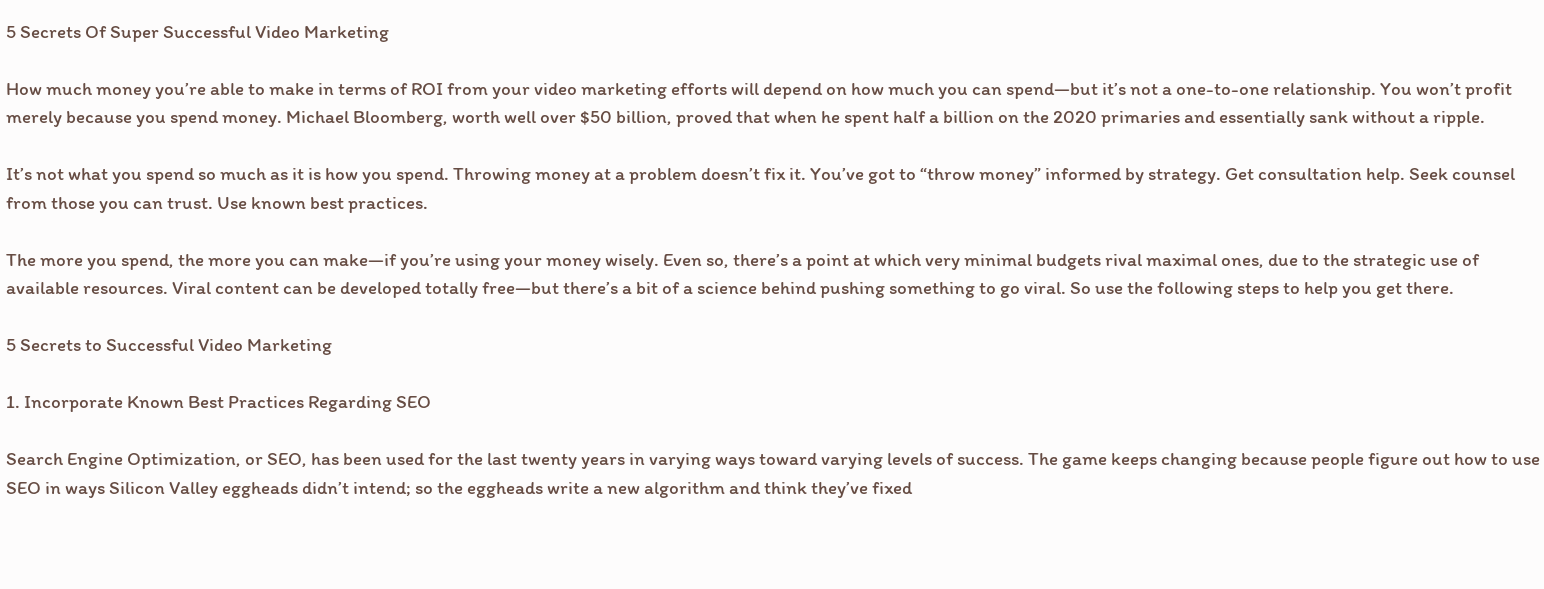5 Secrets Of Super Successful Video Marketing

How much money you’re able to make in terms of ROI from your video marketing efforts will depend on how much you can spend—but it’s not a one-to-one relationship. You won’t profit merely because you spend money. Michael Bloomberg, worth well over $50 billion, proved that when he spent half a billion on the 2020 primaries and essentially sank without a ripple.

It’s not what you spend so much as it is how you spend. Throwing money at a problem doesn’t fix it. You’ve got to “throw money” informed by strategy. Get consultation help. Seek counsel from those you can trust. Use known best practices.

The more you spend, the more you can make—if you’re using your money wisely. Even so, there’s a point at which very minimal budgets rival maximal ones, due to the strategic use of available resources. Viral content can be developed totally free—but there’s a bit of a science behind pushing something to go viral. So use the following steps to help you get there.

5 Secrets to Successful Video Marketing

1. Incorporate Known Best Practices Regarding SEO

Search Engine Optimization, or SEO, has been used for the last twenty years in varying ways toward varying levels of success. The game keeps changing because people figure out how to use SEO in ways Silicon Valley eggheads didn’t intend; so the eggheads write a new algorithm and think they’ve fixed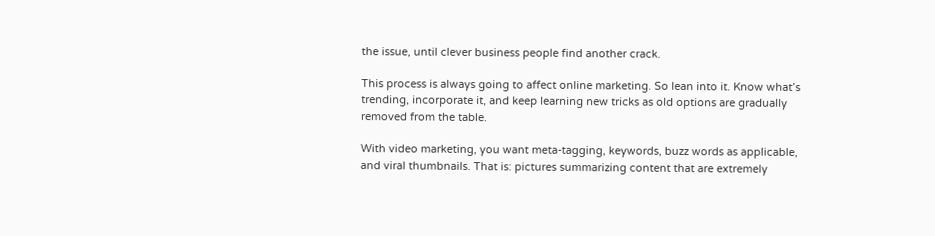the issue, until clever business people find another crack.

This process is always going to affect online marketing. So lean into it. Know what’s trending, incorporate it, and keep learning new tricks as old options are gradually removed from the table.

With video marketing, you want meta-tagging, keywords, buzz words as applicable, and viral thumbnails. That is: pictures summarizing content that are extremely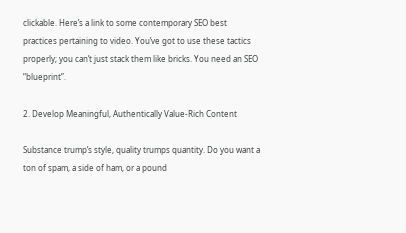clickable. Here’s a link to some contemporary SEO best practices pertaining to video. You’ve got to use these tactics properly; you can’t just stack them like bricks. You need an SEO “blueprint”.

2. Develop Meaningful, Authentically Value-Rich Content

Substance trump’s style, quality trumps quantity. Do you want a ton of spam, a side of ham, or a pound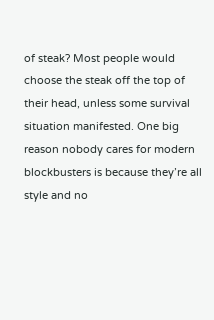of steak? Most people would choose the steak off the top of their head, unless some survival situation manifested. One big reason nobody cares for modern blockbusters is because they’re all style and no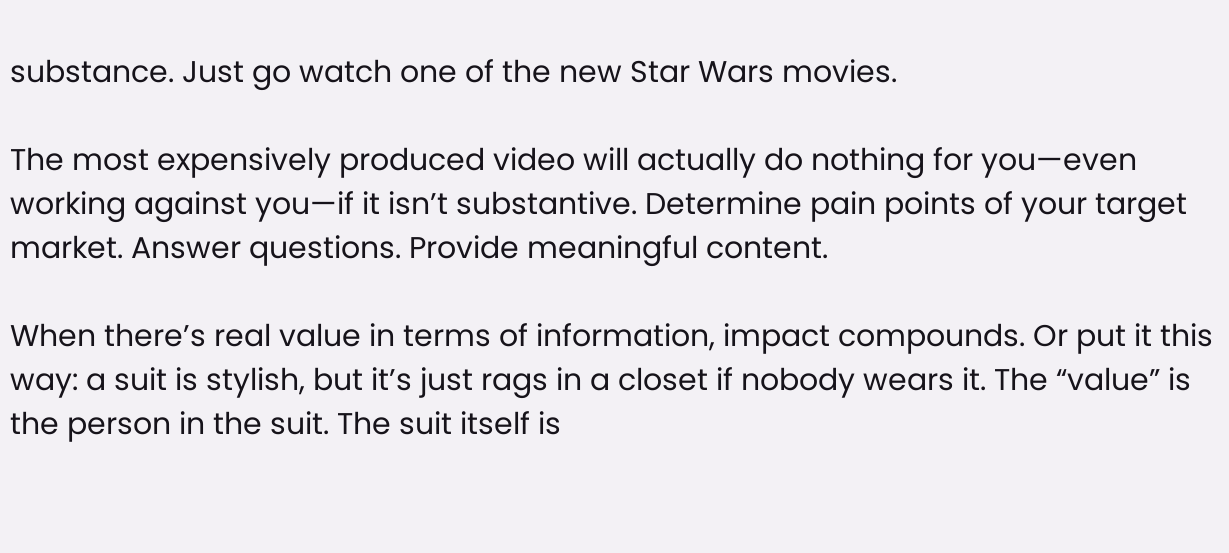substance. Just go watch one of the new Star Wars movies.

The most expensively produced video will actually do nothing for you—even working against you—if it isn’t substantive. Determine pain points of your target market. Answer questions. Provide meaningful content.

When there’s real value in terms of information, impact compounds. Or put it this way: a suit is stylish, but it’s just rags in a closet if nobody wears it. The “value” is the person in the suit. The suit itself is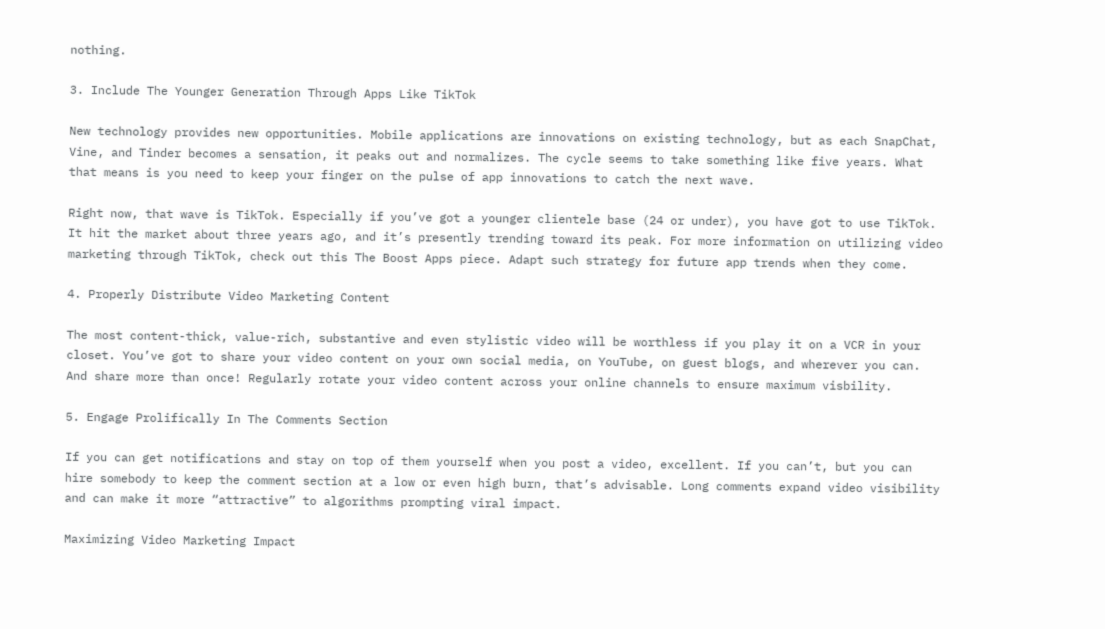nothing.

3. Include The Younger Generation Through Apps Like TikTok

New technology provides new opportunities. Mobile applications are innovations on existing technology, but as each SnapChat, Vine, and Tinder becomes a sensation, it peaks out and normalizes. The cycle seems to take something like five years. What that means is you need to keep your finger on the pulse of app innovations to catch the next wave.

Right now, that wave is TikTok. Especially if you’ve got a younger clientele base (24 or under), you have got to use TikTok. It hit the market about three years ago, and it’s presently trending toward its peak. For more information on utilizing video marketing through TikTok, check out this The Boost Apps piece. Adapt such strategy for future app trends when they come.

4. Properly Distribute Video Marketing Content

The most content-thick, value-rich, substantive and even stylistic video will be worthless if you play it on a VCR in your closet. You’ve got to share your video content on your own social media, on YouTube, on guest blogs, and wherever you can. And share more than once! Regularly rotate your video content across your online channels to ensure maximum visbility.

5. Engage Prolifically In The Comments Section

If you can get notifications and stay on top of them yourself when you post a video, excellent. If you can’t, but you can hire somebody to keep the comment section at a low or even high burn, that’s advisable. Long comments expand video visibility and can make it more “attractive” to algorithms prompting viral impact.

Maximizing Video Marketing Impact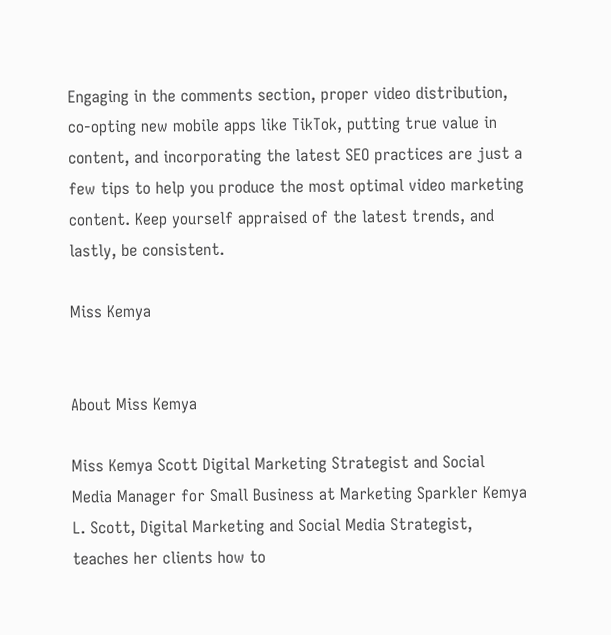Engaging in the comments section, proper video distribution, co-opting new mobile apps like TikTok, putting true value in content, and incorporating the latest SEO practices are just a few tips to help you produce the most optimal video marketing content. Keep yourself appraised of the latest trends, and lastly, be consistent.

Miss Kemya


About Miss Kemya

Miss Kemya Scott Digital Marketing Strategist and Social Media Manager for Small Business at Marketing Sparkler Kemya L. Scott, Digital Marketing and Social Media Strategist, teaches her clients how to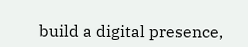build a digital presence,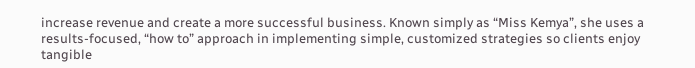increase revenue and create a more successful business. Known simply as “Miss Kemya”, she uses a results-focused, “how to” approach in implementing simple, customized strategies so clients enjoy tangible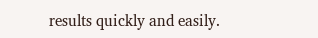results quickly and easily.